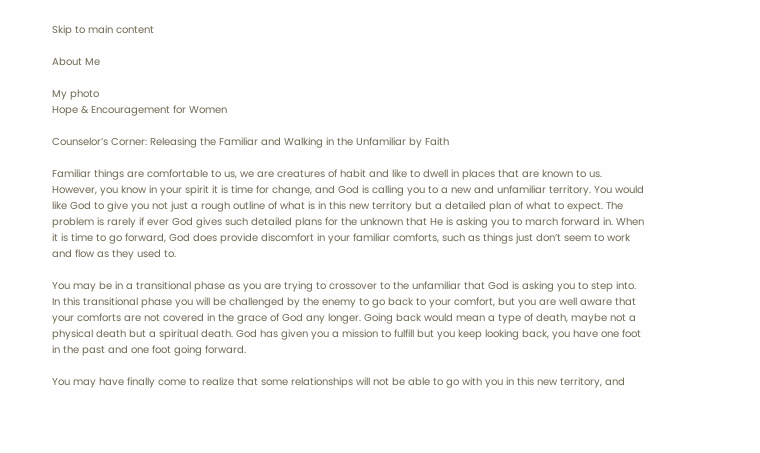Skip to main content

About Me

My photo
Hope & Encouragement for Women

Counselor’s Corner: Releasing the Familiar and Walking in the Unfamiliar by Faith

Familiar things are comfortable to us, we are creatures of habit and like to dwell in places that are known to us. However, you know in your spirit it is time for change, and God is calling you to a new and unfamiliar territory. You would like God to give you not just a rough outline of what is in this new territory but a detailed plan of what to expect. The problem is rarely if ever God gives such detailed plans for the unknown that He is asking you to march forward in. When it is time to go forward, God does provide discomfort in your familiar comforts, such as things just don’t seem to work and flow as they used to.

You may be in a transitional phase as you are trying to crossover to the unfamiliar that God is asking you to step into. In this transitional phase you will be challenged by the enemy to go back to your comfort, but you are well aware that your comforts are not covered in the grace of God any longer. Going back would mean a type of death, maybe not a physical death but a spiritual death. God has given you a mission to fulfill but you keep looking back, you have one foot in the past and one foot going forward.

You may have finally come to realize that some relationships will not be able to go with you in this new territory, and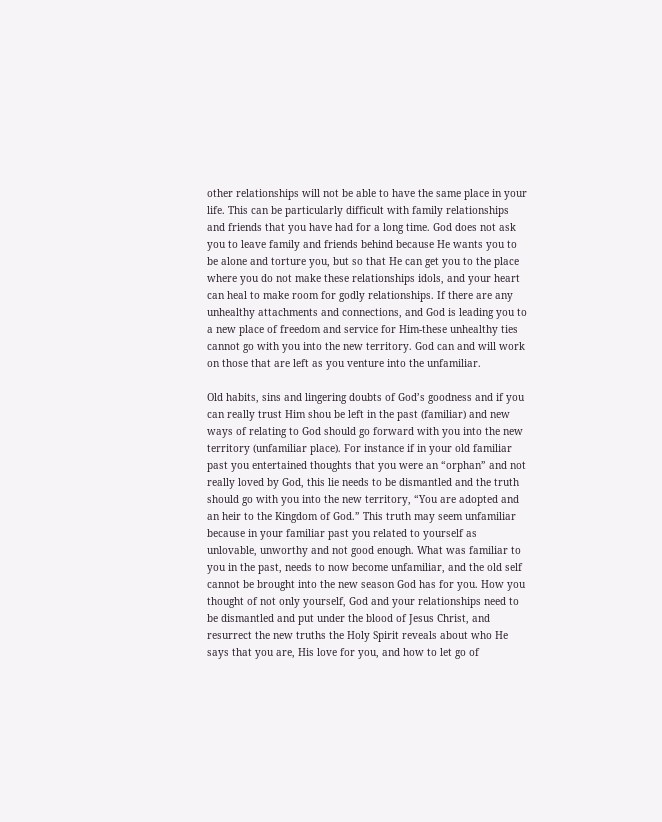other relationships will not be able to have the same place in your life. This can be particularly difficult with family relationships and friends that you have had for a long time. God does not ask you to leave family and friends behind because He wants you to be alone and torture you, but so that He can get you to the place where you do not make these relationships idols, and your heart can heal to make room for godly relationships. If there are any unhealthy attachments and connections, and God is leading you to a new place of freedom and service for Him-these unhealthy ties cannot go with you into the new territory. God can and will work on those that are left as you venture into the unfamiliar.

Old habits, sins and lingering doubts of God’s goodness and if you can really trust Him shou be left in the past (familiar) and new ways of relating to God should go forward with you into the new territory (unfamiliar place). For instance if in your old familiar past you entertained thoughts that you were an “orphan” and not really loved by God, this lie needs to be dismantled and the truth should go with you into the new territory, “You are adopted and an heir to the Kingdom of God.” This truth may seem unfamiliar because in your familiar past you related to yourself as unlovable, unworthy and not good enough. What was familiar to you in the past, needs to now become unfamiliar, and the old self cannot be brought into the new season God has for you. How you thought of not only yourself, God and your relationships need to be dismantled and put under the blood of Jesus Christ, and resurrect the new truths the Holy Spirit reveals about who He says that you are, His love for you, and how to let go of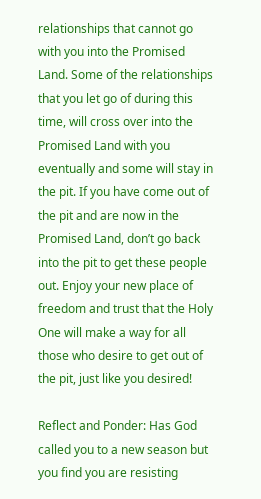relationships that cannot go with you into the Promised Land. Some of the relationships that you let go of during this time, will cross over into the Promised Land with you eventually and some will stay in the pit. If you have come out of the pit and are now in the Promised Land, don’t go back into the pit to get these people out. Enjoy your new place of freedom and trust that the Holy One will make a way for all those who desire to get out of the pit, just like you desired!

Reflect and Ponder: Has God called you to a new season but you find you are resisting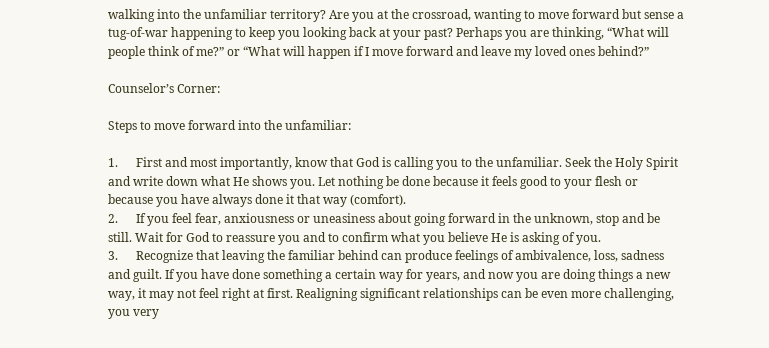walking into the unfamiliar territory? Are you at the crossroad, wanting to move forward but sense a tug-of-war happening to keep you looking back at your past? Perhaps you are thinking, “What will people think of me?” or “What will happen if I move forward and leave my loved ones behind?”

Counselor’s Corner:

Steps to move forward into the unfamiliar:

1.      First and most importantly, know that God is calling you to the unfamiliar. Seek the Holy Spirit and write down what He shows you. Let nothing be done because it feels good to your flesh or because you have always done it that way (comfort).
2.      If you feel fear, anxiousness or uneasiness about going forward in the unknown, stop and be still. Wait for God to reassure you and to confirm what you believe He is asking of you.
3.      Recognize that leaving the familiar behind can produce feelings of ambivalence, loss, sadness and guilt. If you have done something a certain way for years, and now you are doing things a new way, it may not feel right at first. Realigning significant relationships can be even more challenging, you very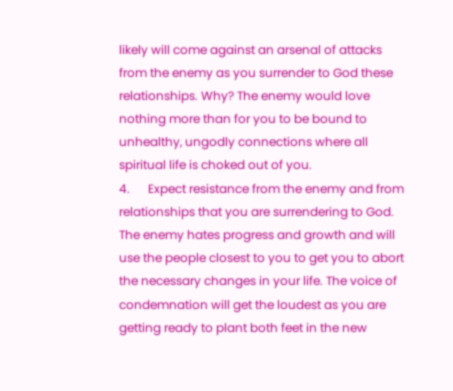likely will come against an arsenal of attacks from the enemy as you surrender to God these relationships. Why? The enemy would love nothing more than for you to be bound to unhealthy, ungodly connections where all spiritual life is choked out of you.
4.      Expect resistance from the enemy and from relationships that you are surrendering to God. The enemy hates progress and growth and will use the people closest to you to get you to abort the necessary changes in your life. The voice of condemnation will get the loudest as you are getting ready to plant both feet in the new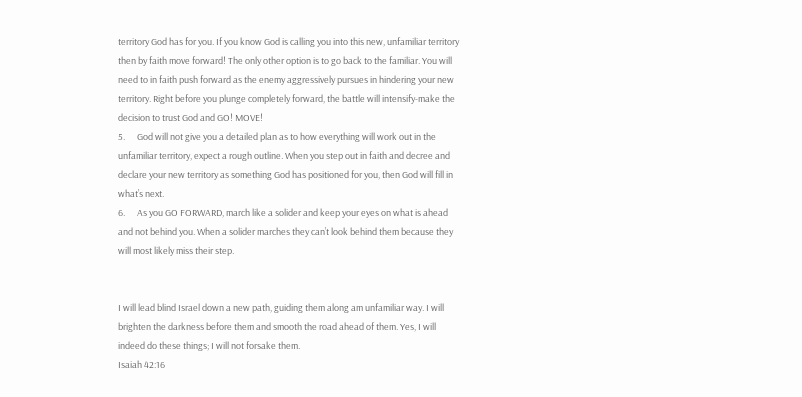territory God has for you. If you know God is calling you into this new, unfamiliar territory then by faith move forward! The only other option is to go back to the familiar. You will need to in faith push forward as the enemy aggressively pursues in hindering your new territory. Right before you plunge completely forward, the battle will intensify-make the decision to trust God and GO! MOVE!
5.      God will not give you a detailed plan as to how everything will work out in the unfamiliar territory, expect a rough outline. When you step out in faith and decree and declare your new territory as something God has positioned for you, then God will fill in what’s next.
6.      As you GO FORWARD, march like a solider and keep your eyes on what is ahead and not behind you. When a solider marches they can’t look behind them because they will most likely miss their step.


I will lead blind Israel down a new path, guiding them along am unfamiliar way. I will brighten the darkness before them and smooth the road ahead of them. Yes, I will indeed do these things; I will not forsake them.
Isaiah 42:16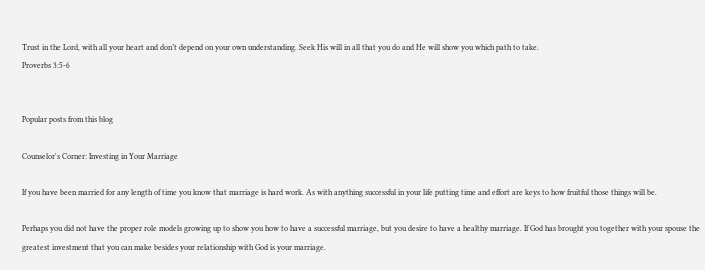Trust in the Lord, with all your heart and don’t depend on your own understanding. Seek His will in all that you do and He will show you which path to take.
Proverbs 3:5-6


Popular posts from this blog

Counselor's Corner: Investing in Your Marriage

If you have been married for any length of time you know that marriage is hard work. As with anything successful in your life putting time and effort are keys to how fruitful those things will be.

Perhaps you did not have the proper role models growing up to show you how to have a successful marriage, but you desire to have a healthy marriage. If God has brought you together with your spouse the greatest investment that you can make besides your relationship with God is your marriage.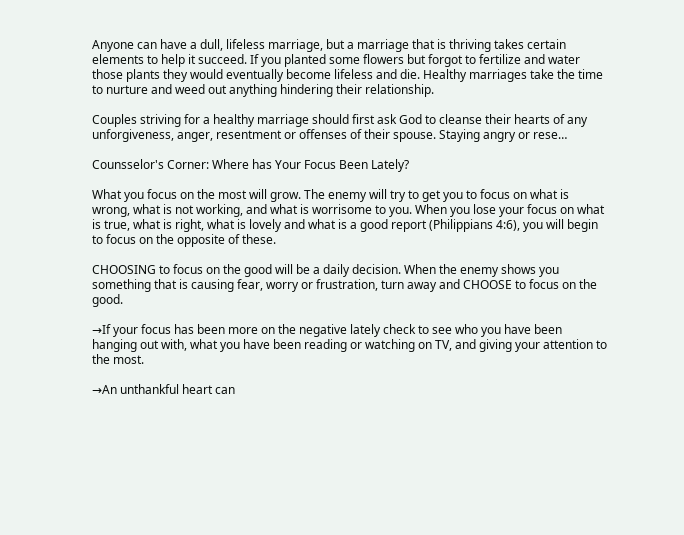Anyone can have a dull, lifeless marriage, but a marriage that is thriving takes certain elements to help it succeed. If you planted some flowers but forgot to fertilize and water those plants they would eventually become lifeless and die. Healthy marriages take the time to nurture and weed out anything hindering their relationship.

Couples striving for a healthy marriage should first ask God to cleanse their hearts of any unforgiveness, anger, resentment or offenses of their spouse. Staying angry or rese…

Counsselor's Corner: Where has Your Focus Been Lately?

What you focus on the most will grow. The enemy will try to get you to focus on what is wrong, what is not working, and what is worrisome to you. When you lose your focus on what is true, what is right, what is lovely and what is a good report (Philippians 4:6), you will begin to focus on the opposite of these.

CHOOSING to focus on the good will be a daily decision. When the enemy shows you something that is causing fear, worry or frustration, turn away and CHOOSE to focus on the good.

→If your focus has been more on the negative lately check to see who you have been hanging out with, what you have been reading or watching on TV, and giving your attention to the most.

→An unthankful heart can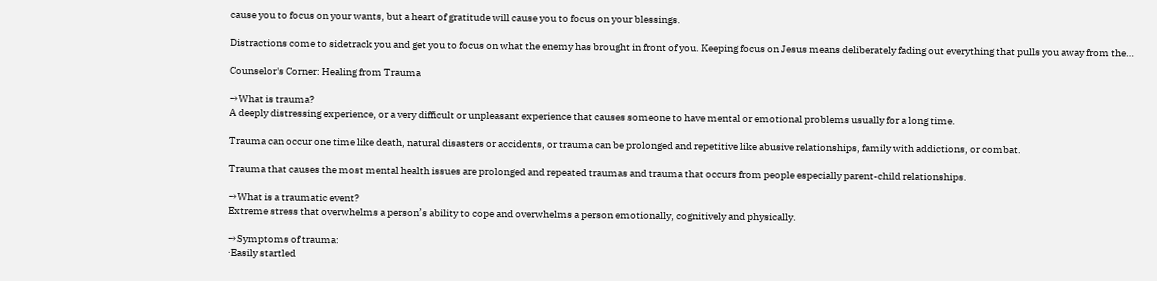cause you to focus on your wants, but a heart of gratitude will cause you to focus on your blessings.

Distractions come to sidetrack you and get you to focus on what the enemy has brought in front of you. Keeping focus on Jesus means deliberately fading out everything that pulls you away from the…

Counselor's Corner: Healing from Trauma

→What is trauma?
A deeply distressing experience, or a very difficult or unpleasant experience that causes someone to have mental or emotional problems usually for a long time.

Trauma can occur one time like death, natural disasters or accidents, or trauma can be prolonged and repetitive like abusive relationships, family with addictions, or combat.

Trauma that causes the most mental health issues are prolonged and repeated traumas and trauma that occurs from people especially parent-child relationships.

→What is a traumatic event?
Extreme stress that overwhelms a person’s ability to cope and overwhelms a person emotionally, cognitively and physically.

→Symptoms of trauma:
·Easily startled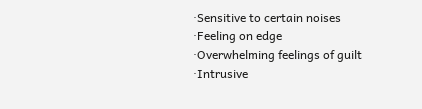·Sensitive to certain noises
·Feeling on edge
·Overwhelming feelings of guilt
·Intrusive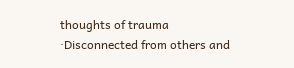thoughts of trauma
·Disconnected from others and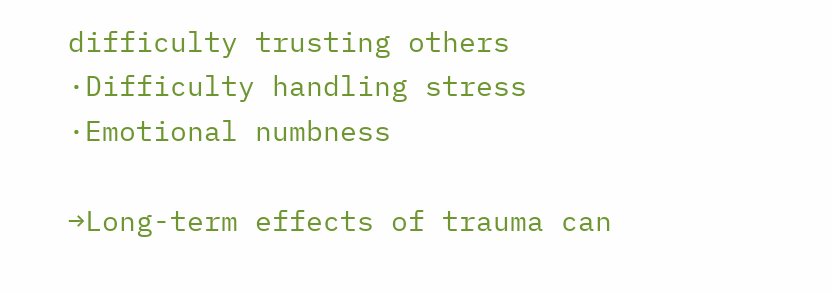difficulty trusting others
·Difficulty handling stress
·Emotional numbness

→Long-term effects of trauma can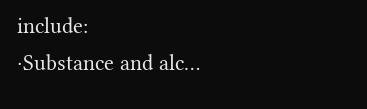include:
·Substance and alc…